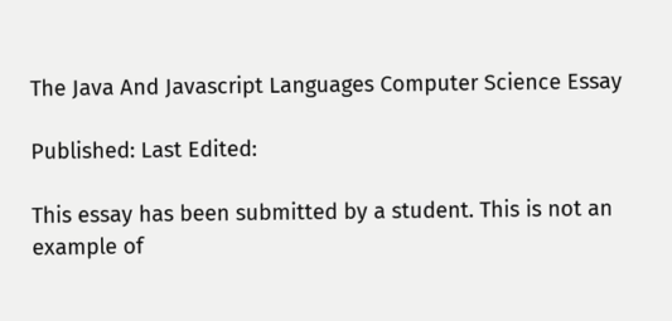The Java And Javascript Languages Computer Science Essay

Published: Last Edited:

This essay has been submitted by a student. This is not an example of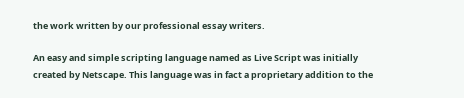the work written by our professional essay writers.

An easy and simple scripting language named as Live Script was initially created by Netscape. This language was in fact a proprietary addition to the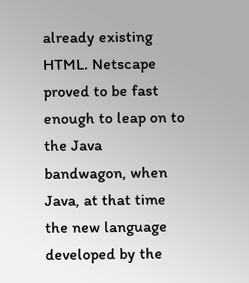already existing HTML. Netscape proved to be fast enough to leap on to the Java bandwagon, when Java, at that time the new language developed by the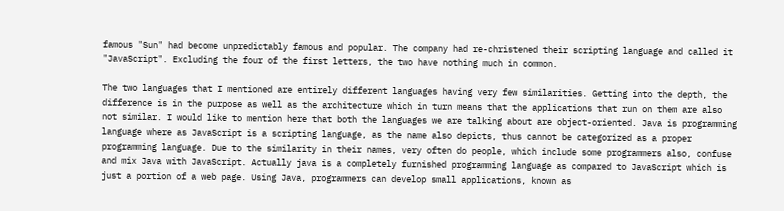famous "Sun" had become unpredictably famous and popular. The company had re-christened their scripting language and called it "JavaScript". Excluding the four of the first letters, the two have nothing much in common.

The two languages that I mentioned are entirely different languages having very few similarities. Getting into the depth, the difference is in the purpose as well as the architecture which in turn means that the applications that run on them are also not similar. I would like to mention here that both the languages we are talking about are object-oriented. Java is programming language where as JavaScript is a scripting language, as the name also depicts, thus cannot be categorized as a proper programming language. Due to the similarity in their names, very often do people, which include some programmers also, confuse and mix Java with JavaScript. Actually java is a completely furnished programming language as compared to JavaScript which is just a portion of a web page. Using Java, programmers can develop small applications, known as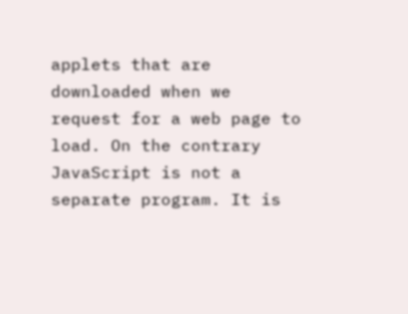applets that are downloaded when we request for a web page to load. On the contrary JavaScript is not a separate program. It is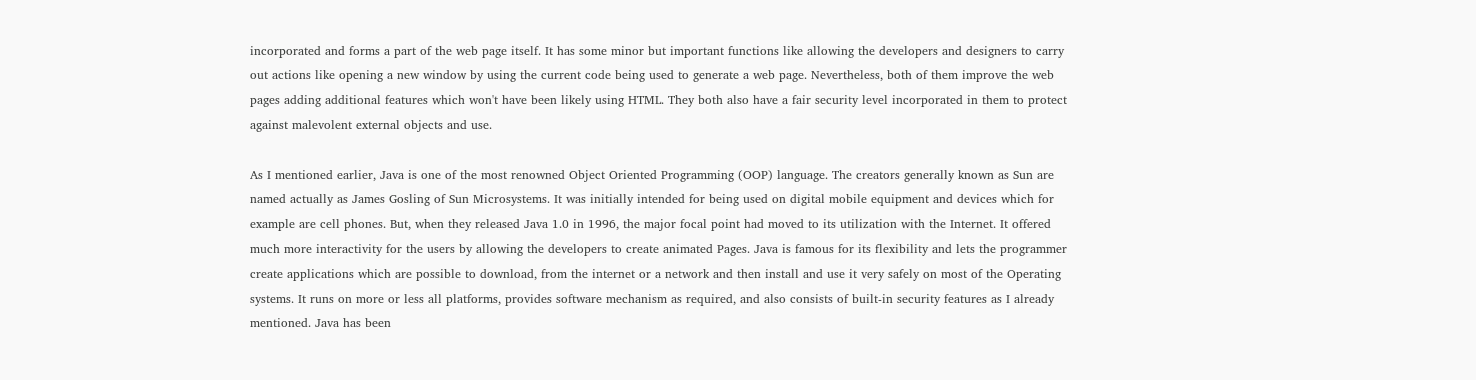incorporated and forms a part of the web page itself. It has some minor but important functions like allowing the developers and designers to carry out actions like opening a new window by using the current code being used to generate a web page. Nevertheless, both of them improve the web pages adding additional features which won't have been likely using HTML. They both also have a fair security level incorporated in them to protect against malevolent external objects and use.

As I mentioned earlier, Java is one of the most renowned Object Oriented Programming (OOP) language. The creators generally known as Sun are named actually as James Gosling of Sun Microsystems. It was initially intended for being used on digital mobile equipment and devices which for example are cell phones. But, when they released Java 1.0 in 1996, the major focal point had moved to its utilization with the Internet. It offered much more interactivity for the users by allowing the developers to create animated Pages. Java is famous for its flexibility and lets the programmer create applications which are possible to download, from the internet or a network and then install and use it very safely on most of the Operating systems. It runs on more or less all platforms, provides software mechanism as required, and also consists of built-in security features as I already mentioned. Java has been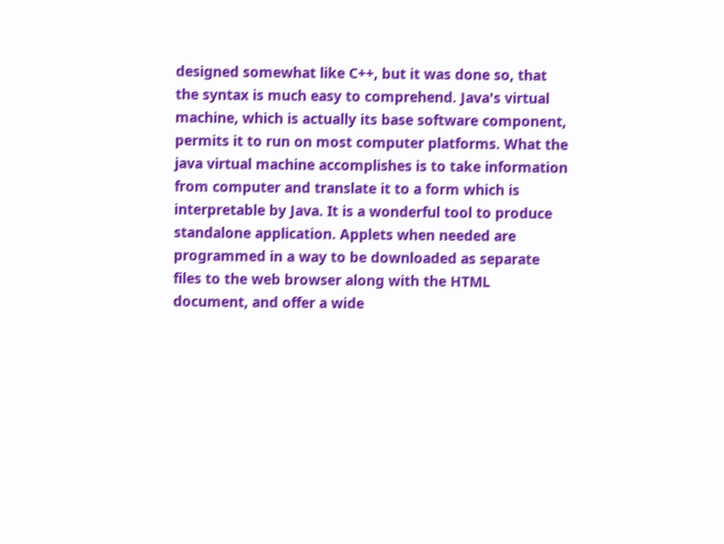designed somewhat like C++, but it was done so, that the syntax is much easy to comprehend. Java's virtual machine, which is actually its base software component, permits it to run on most computer platforms. What the java virtual machine accomplishes is to take information from computer and translate it to a form which is interpretable by Java. It is a wonderful tool to produce standalone application. Applets when needed are programmed in a way to be downloaded as separate files to the web browser along with the HTML document, and offer a wide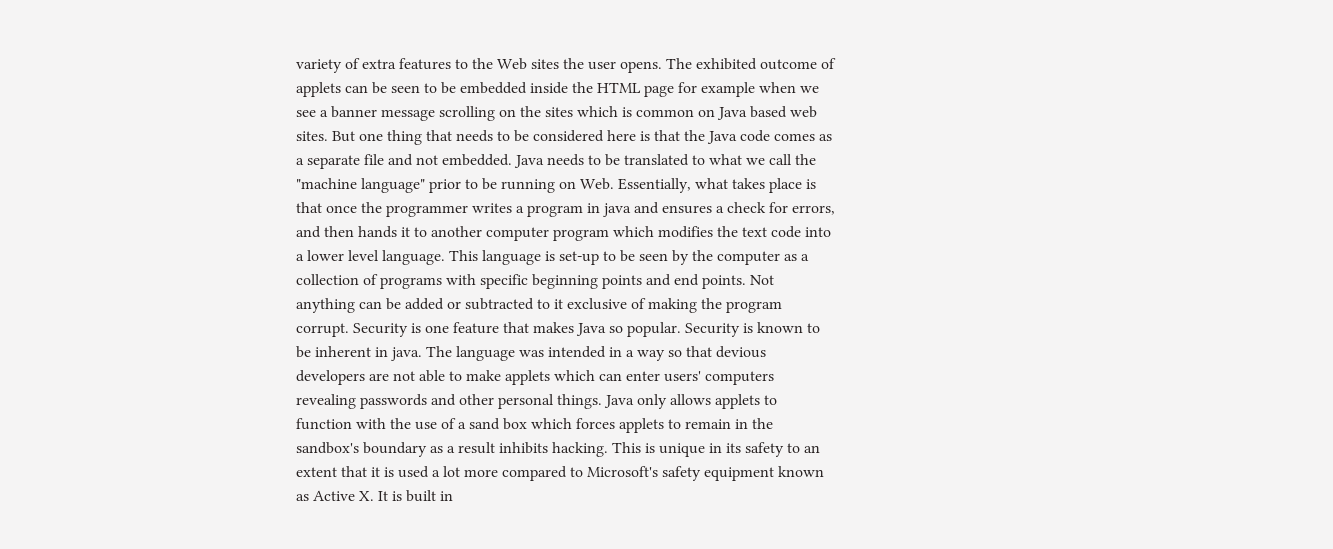variety of extra features to the Web sites the user opens. The exhibited outcome of applets can be seen to be embedded inside the HTML page for example when we see a banner message scrolling on the sites which is common on Java based web sites. But one thing that needs to be considered here is that the Java code comes as a separate file and not embedded. Java needs to be translated to what we call the "machine language" prior to be running on Web. Essentially, what takes place is that once the programmer writes a program in java and ensures a check for errors, and then hands it to another computer program which modifies the text code into a lower level language. This language is set-up to be seen by the computer as a collection of programs with specific beginning points and end points. Not anything can be added or subtracted to it exclusive of making the program corrupt. Security is one feature that makes Java so popular. Security is known to be inherent in java. The language was intended in a way so that devious developers are not able to make applets which can enter users' computers revealing passwords and other personal things. Java only allows applets to function with the use of a sand box which forces applets to remain in the sandbox's boundary as a result inhibits hacking. This is unique in its safety to an extent that it is used a lot more compared to Microsoft's safety equipment known as Active X. It is built in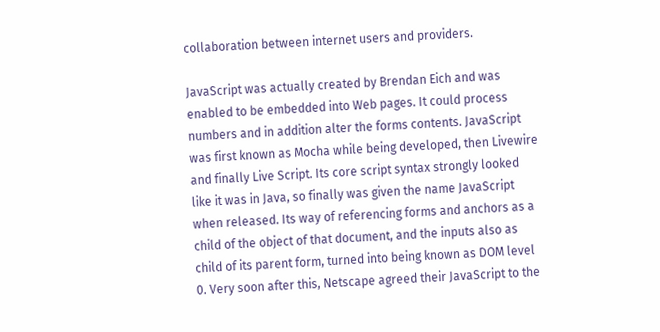collaboration between internet users and providers.

JavaScript was actually created by Brendan Eich and was enabled to be embedded into Web pages. It could process numbers and in addition alter the forms contents. JavaScript was first known as Mocha while being developed, then Livewire and finally Live Script. Its core script syntax strongly looked like it was in Java, so finally was given the name JavaScript when released. Its way of referencing forms and anchors as a child of the object of that document, and the inputs also as child of its parent form, turned into being known as DOM level 0. Very soon after this, Netscape agreed their JavaScript to the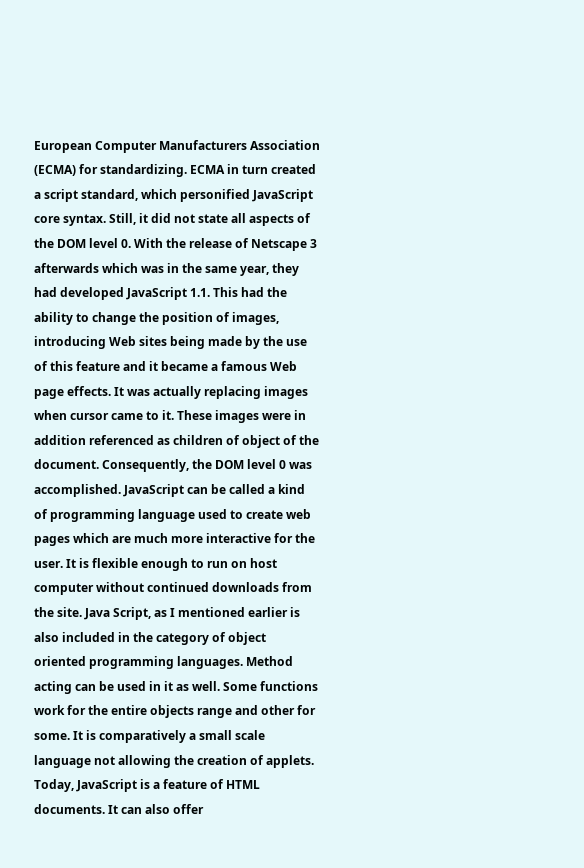European Computer Manufacturers Association (ECMA) for standardizing. ECMA in turn created a script standard, which personified JavaScript core syntax. Still, it did not state all aspects of the DOM level 0. With the release of Netscape 3 afterwards which was in the same year, they had developed JavaScript 1.1. This had the ability to change the position of images, introducing Web sites being made by the use of this feature and it became a famous Web page effects. It was actually replacing images when cursor came to it. These images were in addition referenced as children of object of the document. Consequently, the DOM level 0 was accomplished. JavaScript can be called a kind of programming language used to create web pages which are much more interactive for the user. It is flexible enough to run on host computer without continued downloads from the site. Java Script, as I mentioned earlier is also included in the category of object oriented programming languages. Method acting can be used in it as well. Some functions work for the entire objects range and other for some. It is comparatively a small scale language not allowing the creation of applets. Today, JavaScript is a feature of HTML documents. It can also offer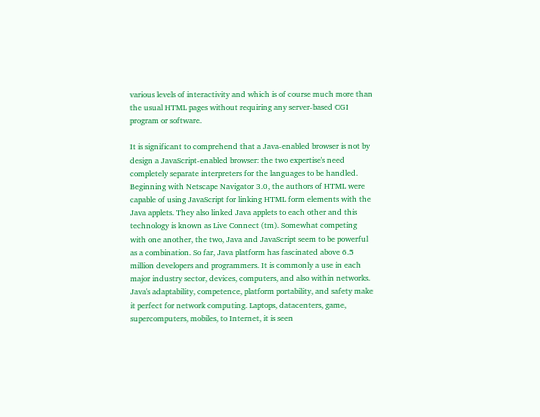various levels of interactivity and which is of course much more than the usual HTML pages without requiring any server-based CGI program or software.

It is significant to comprehend that a Java-enabled browser is not by design a JavaScript-enabled browser: the two expertise's need completely separate interpreters for the languages to be handled. Beginning with Netscape Navigator 3.0, the authors of HTML were capable of using JavaScript for linking HTML form elements with the Java applets. They also linked Java applets to each other and this technology is known as Live Connect (tm). Somewhat competing with one another, the two, Java and JavaScript seem to be powerful as a combination. So far, Java platform has fascinated above 6.5 million developers and programmers. It is commonly a use in each major industry sector, devices, computers, and also within networks. Java's adaptability, competence, platform portability, and safety make it perfect for network computing. Laptops, datacenters, game, supercomputers, mobiles, to Internet, it is seen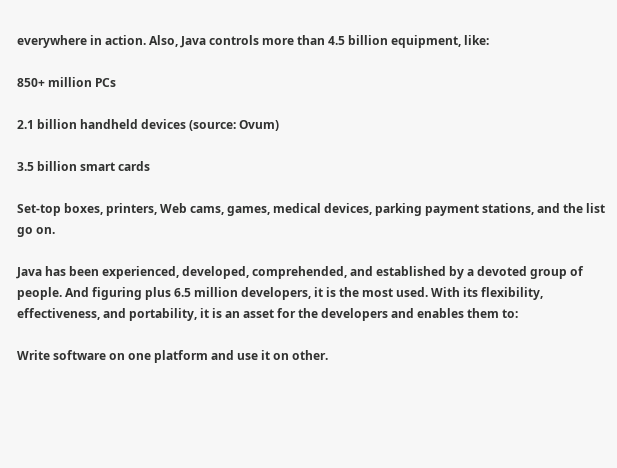everywhere in action. Also, Java controls more than 4.5 billion equipment, like:

850+ million PCs

2.1 billion handheld devices (source: Ovum)

3.5 billion smart cards

Set-top boxes, printers, Web cams, games, medical devices, parking payment stations, and the list go on.

Java has been experienced, developed, comprehended, and established by a devoted group of people. And figuring plus 6.5 million developers, it is the most used. With its flexibility, effectiveness, and portability, it is an asset for the developers and enables them to:

Write software on one platform and use it on other.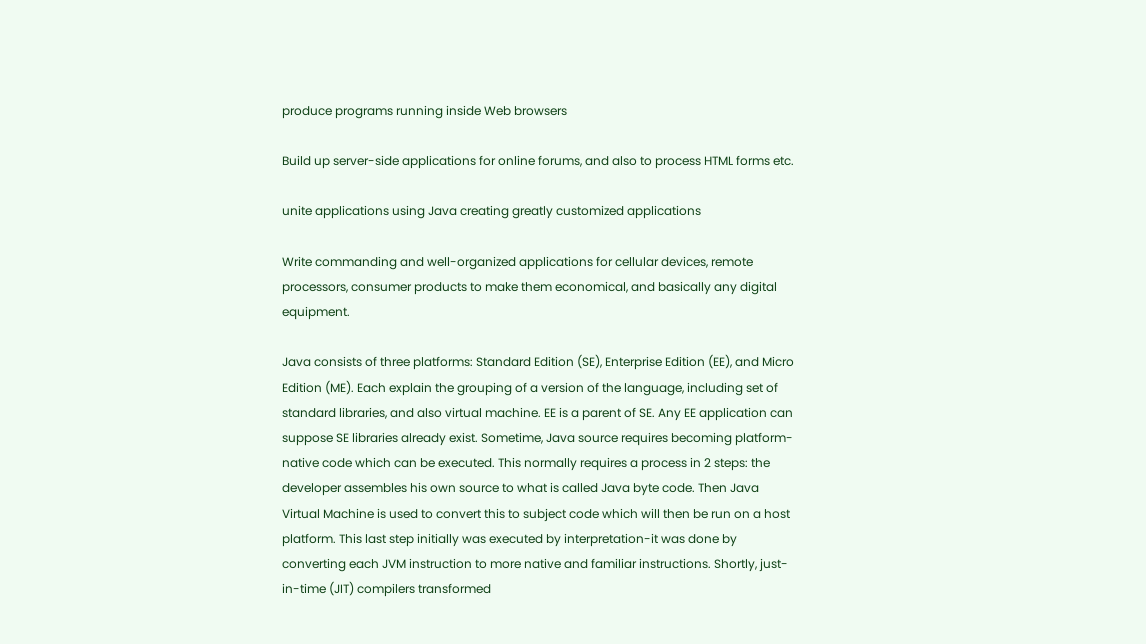produce programs running inside Web browsers

Build up server-side applications for online forums, and also to process HTML forms etc.

unite applications using Java creating greatly customized applications

Write commanding and well-organized applications for cellular devices, remote processors, consumer products to make them economical, and basically any digital equipment.

Java consists of three platforms: Standard Edition (SE), Enterprise Edition (EE), and Micro Edition (ME). Each explain the grouping of a version of the language, including set of standard libraries, and also virtual machine. EE is a parent of SE. Any EE application can suppose SE libraries already exist. Sometime, Java source requires becoming platform-native code which can be executed. This normally requires a process in 2 steps: the developer assembles his own source to what is called Java byte code. Then Java Virtual Machine is used to convert this to subject code which will then be run on a host platform. This last step initially was executed by interpretation-it was done by converting each JVM instruction to more native and familiar instructions. Shortly, just-in-time (JIT) compilers transformed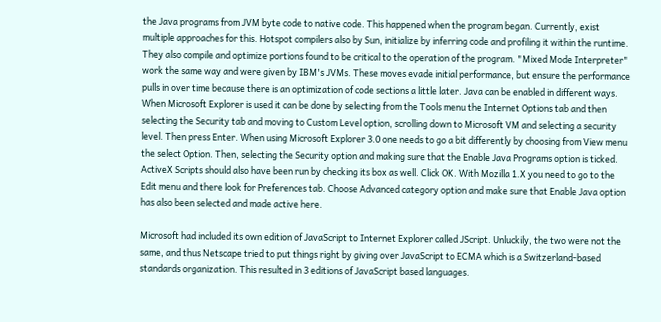the Java programs from JVM byte code to native code. This happened when the program began. Currently, exist multiple approaches for this. Hotspot compilers also by Sun, initialize by inferring code and profiling it within the runtime. They also compile and optimize portions found to be critical to the operation of the program. "Mixed Mode Interpreter" work the same way and were given by IBM's JVMs. These moves evade initial performance, but ensure the performance pulls in over time because there is an optimization of code sections a little later. Java can be enabled in different ways. When Microsoft Explorer is used it can be done by selecting from the Tools menu the Internet Options tab and then selecting the Security tab and moving to Custom Level option, scrolling down to Microsoft VM and selecting a security level. Then press Enter. When using Microsoft Explorer 3.0 one needs to go a bit differently by choosing from View menu the select Option. Then, selecting the Security option and making sure that the Enable Java Programs option is ticked. ActiveX Scripts should also have been run by checking its box as well. Click OK. With Mozilla 1.X you need to go to the Edit menu and there look for Preferences tab. Choose Advanced category option and make sure that Enable Java option has also been selected and made active here.

Microsoft had included its own edition of JavaScript to Internet Explorer called JScript. Unluckily, the two were not the same, and thus Netscape tried to put things right by giving over JavaScript to ECMA which is a Switzerland-based standards organization. This resulted in 3 editions of JavaScript based languages.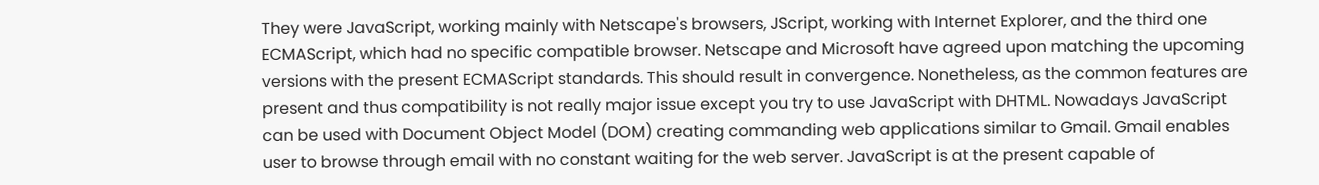They were JavaScript, working mainly with Netscape's browsers, JScript, working with Internet Explorer, and the third one ECMAScript, which had no specific compatible browser. Netscape and Microsoft have agreed upon matching the upcoming versions with the present ECMAScript standards. This should result in convergence. Nonetheless, as the common features are present and thus compatibility is not really major issue except you try to use JavaScript with DHTML. Nowadays JavaScript can be used with Document Object Model (DOM) creating commanding web applications similar to Gmail. Gmail enables user to browse through email with no constant waiting for the web server. JavaScript is at the present capable of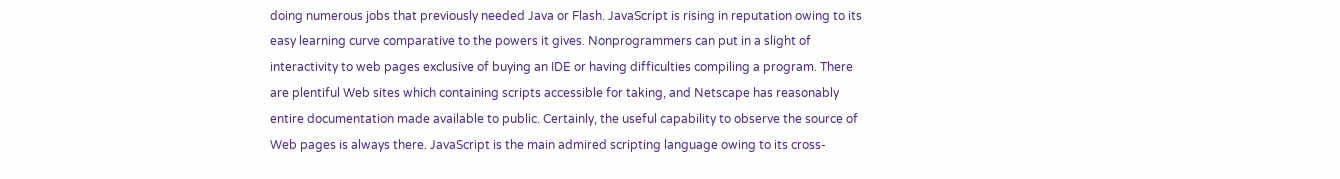doing numerous jobs that previously needed Java or Flash. JavaScript is rising in reputation owing to its easy learning curve comparative to the powers it gives. Nonprogrammers can put in a slight of interactivity to web pages exclusive of buying an IDE or having difficulties compiling a program. There are plentiful Web sites which containing scripts accessible for taking, and Netscape has reasonably entire documentation made available to public. Certainly, the useful capability to observe the source of Web pages is always there. JavaScript is the main admired scripting language owing to its cross-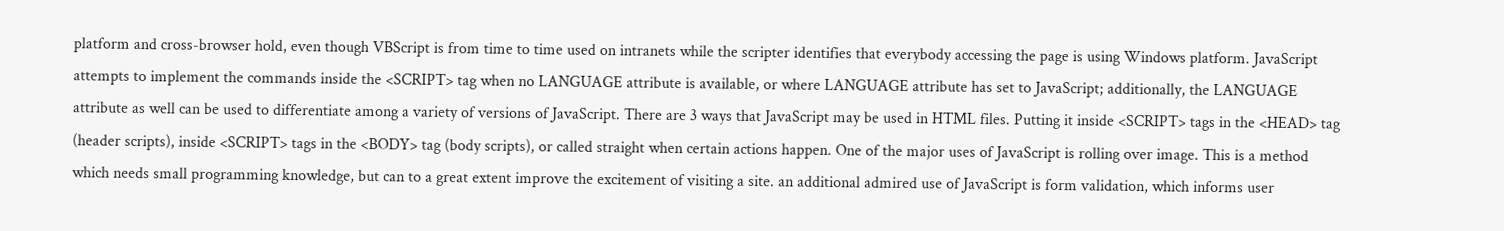platform and cross-browser hold, even though VBScript is from time to time used on intranets while the scripter identifies that everybody accessing the page is using Windows platform. JavaScript attempts to implement the commands inside the <SCRIPT> tag when no LANGUAGE attribute is available, or where LANGUAGE attribute has set to JavaScript; additionally, the LANGUAGE attribute as well can be used to differentiate among a variety of versions of JavaScript. There are 3 ways that JavaScript may be used in HTML files. Putting it inside <SCRIPT> tags in the <HEAD> tag (header scripts), inside <SCRIPT> tags in the <BODY> tag (body scripts), or called straight when certain actions happen. One of the major uses of JavaScript is rolling over image. This is a method which needs small programming knowledge, but can to a great extent improve the excitement of visiting a site. an additional admired use of JavaScript is form validation, which informs user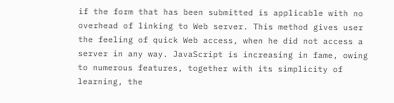if the form that has been submitted is applicable with no overhead of linking to Web server. This method gives user the feeling of quick Web access, when he did not access a server in any way. JavaScript is increasing in fame, owing to numerous features, together with its simplicity of learning, the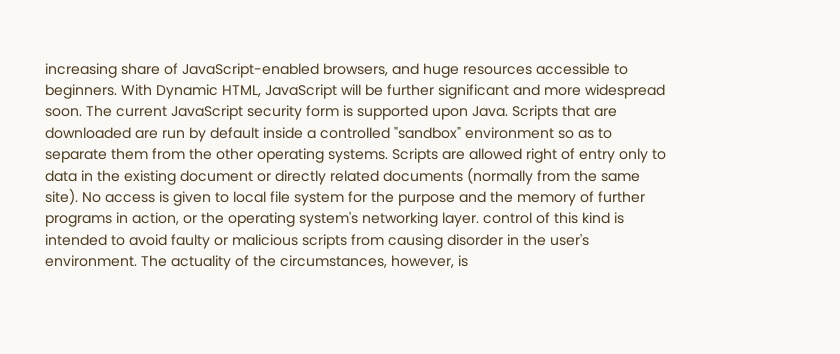increasing share of JavaScript-enabled browsers, and huge resources accessible to beginners. With Dynamic HTML, JavaScript will be further significant and more widespread soon. The current JavaScript security form is supported upon Java. Scripts that are downloaded are run by default inside a controlled "sandbox" environment so as to separate them from the other operating systems. Scripts are allowed right of entry only to data in the existing document or directly related documents (normally from the same site). No access is given to local file system for the purpose and the memory of further programs in action, or the operating system's networking layer. control of this kind is intended to avoid faulty or malicious scripts from causing disorder in the user's environment. The actuality of the circumstances, however, is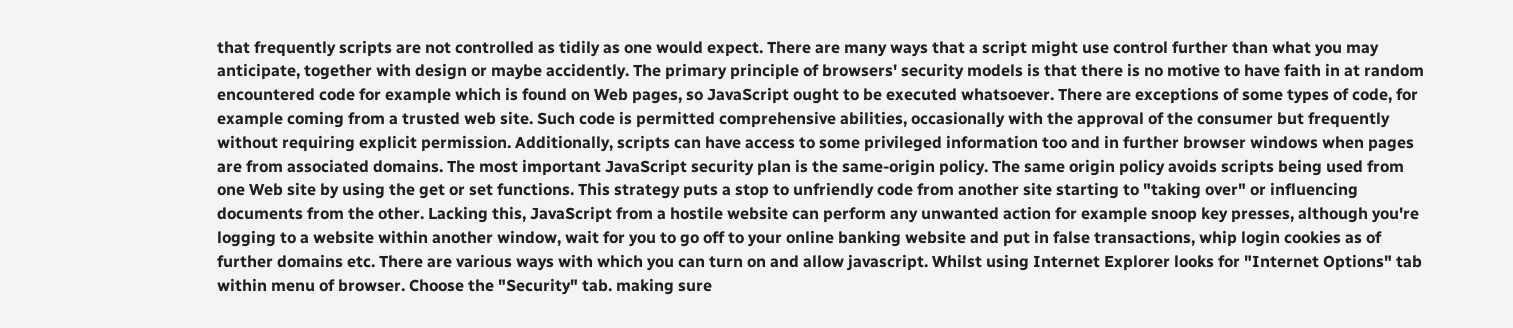that frequently scripts are not controlled as tidily as one would expect. There are many ways that a script might use control further than what you may anticipate, together with design or maybe accidently. The primary principle of browsers' security models is that there is no motive to have faith in at random encountered code for example which is found on Web pages, so JavaScript ought to be executed whatsoever. There are exceptions of some types of code, for example coming from a trusted web site. Such code is permitted comprehensive abilities, occasionally with the approval of the consumer but frequently without requiring explicit permission. Additionally, scripts can have access to some privileged information too and in further browser windows when pages are from associated domains. The most important JavaScript security plan is the same-origin policy. The same origin policy avoids scripts being used from one Web site by using the get or set functions. This strategy puts a stop to unfriendly code from another site starting to "taking over" or influencing documents from the other. Lacking this, JavaScript from a hostile website can perform any unwanted action for example snoop key presses, although you're logging to a website within another window, wait for you to go off to your online banking website and put in false transactions, whip login cookies as of further domains etc. There are various ways with which you can turn on and allow javascript. Whilst using Internet Explorer looks for "Internet Options" tab within menu of browser. Choose the "Security" tab. making sure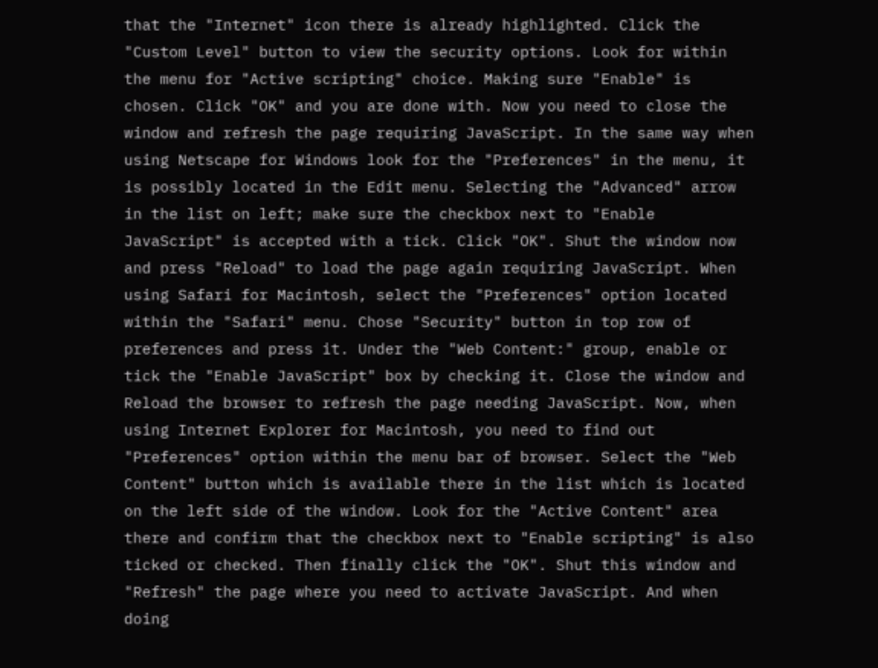that the "Internet" icon there is already highlighted. Click the "Custom Level" button to view the security options. Look for within the menu for "Active scripting" choice. Making sure "Enable" is chosen. Click "OK" and you are done with. Now you need to close the window and refresh the page requiring JavaScript. In the same way when using Netscape for Windows look for the "Preferences" in the menu, it is possibly located in the Edit menu. Selecting the "Advanced" arrow in the list on left; make sure the checkbox next to "Enable JavaScript" is accepted with a tick. Click "OK". Shut the window now and press "Reload" to load the page again requiring JavaScript. When using Safari for Macintosh, select the "Preferences" option located within the "Safari" menu. Chose "Security" button in top row of preferences and press it. Under the "Web Content:" group, enable or tick the "Enable JavaScript" box by checking it. Close the window and Reload the browser to refresh the page needing JavaScript. Now, when using Internet Explorer for Macintosh, you need to find out "Preferences" option within the menu bar of browser. Select the "Web Content" button which is available there in the list which is located on the left side of the window. Look for the "Active Content" area there and confirm that the checkbox next to "Enable scripting" is also ticked or checked. Then finally click the "OK". Shut this window and "Refresh" the page where you need to activate JavaScript. And when doing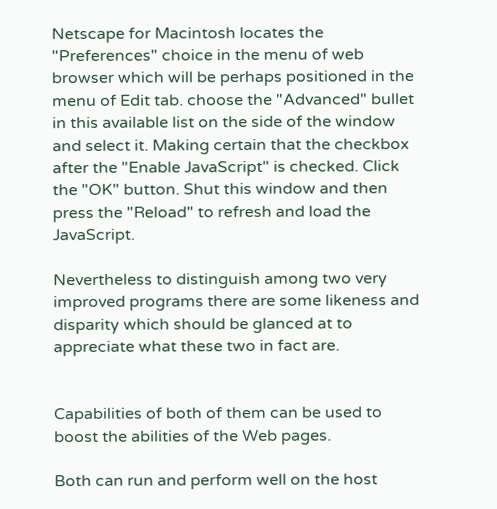Netscape for Macintosh locates the "Preferences" choice in the menu of web browser which will be perhaps positioned in the menu of Edit tab. choose the "Advanced" bullet in this available list on the side of the window and select it. Making certain that the checkbox after the "Enable JavaScript" is checked. Click the "OK" button. Shut this window and then press the "Reload" to refresh and load the JavaScript.

Nevertheless to distinguish among two very improved programs there are some likeness and disparity which should be glanced at to appreciate what these two in fact are.


Capabilities of both of them can be used to boost the abilities of the Web pages.

Both can run and perform well on the host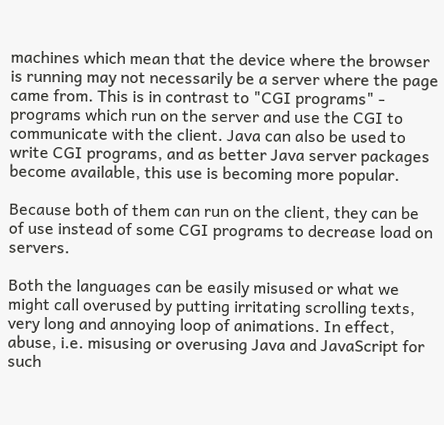machines which mean that the device where the browser is running may not necessarily be a server where the page came from. This is in contrast to "CGI programs" - programs which run on the server and use the CGI to communicate with the client. Java can also be used to write CGI programs, and as better Java server packages become available, this use is becoming more popular.

Because both of them can run on the client, they can be of use instead of some CGI programs to decrease load on servers.

Both the languages can be easily misused or what we might call overused by putting irritating scrolling texts, very long and annoying loop of animations. In effect, abuse, i.e. misusing or overusing Java and JavaScript for such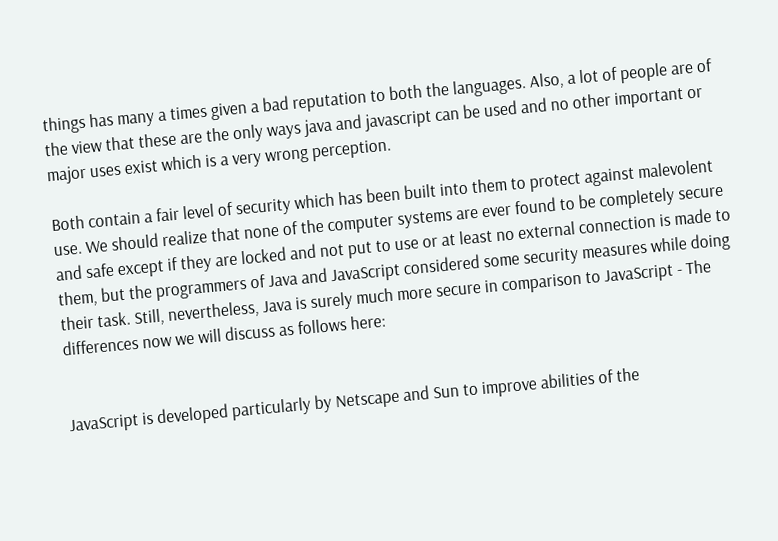things has many a times given a bad reputation to both the languages. Also, a lot of people are of the view that these are the only ways java and javascript can be used and no other important or major uses exist which is a very wrong perception.

Both contain a fair level of security which has been built into them to protect against malevolent use. We should realize that none of the computer systems are ever found to be completely secure and safe except if they are locked and not put to use or at least no external connection is made to them, but the programmers of Java and JavaScript considered some security measures while doing their task. Still, nevertheless, Java is surely much more secure in comparison to JavaScript - The differences now we will discuss as follows here:


JavaScript is developed particularly by Netscape and Sun to improve abilities of the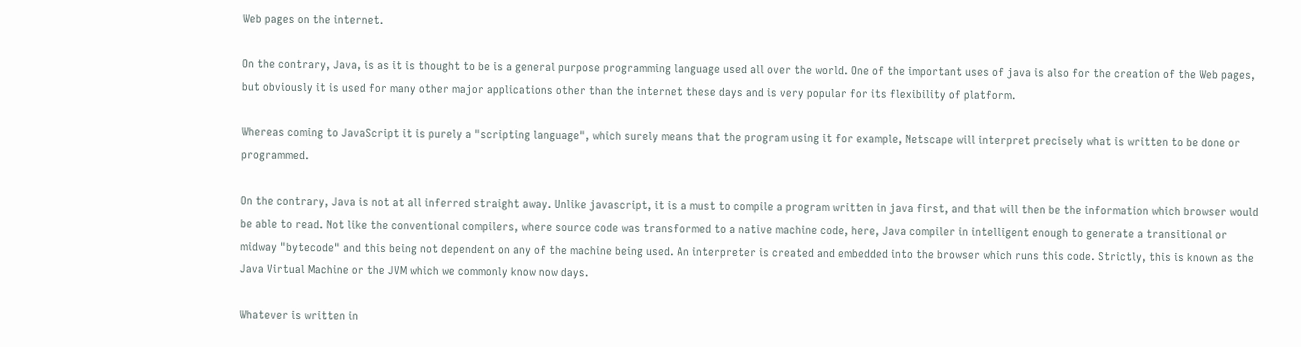Web pages on the internet.

On the contrary, Java, is as it is thought to be is a general purpose programming language used all over the world. One of the important uses of java is also for the creation of the Web pages, but obviously it is used for many other major applications other than the internet these days and is very popular for its flexibility of platform.

Whereas coming to JavaScript it is purely a "scripting language", which surely means that the program using it for example, Netscape will interpret precisely what is written to be done or programmed.

On the contrary, Java is not at all inferred straight away. Unlike javascript, it is a must to compile a program written in java first, and that will then be the information which browser would be able to read. Not like the conventional compilers, where source code was transformed to a native machine code, here, Java compiler in intelligent enough to generate a transitional or midway "bytecode" and this being not dependent on any of the machine being used. An interpreter is created and embedded into the browser which runs this code. Strictly, this is known as the Java Virtual Machine or the JVM which we commonly know now days.

Whatever is written in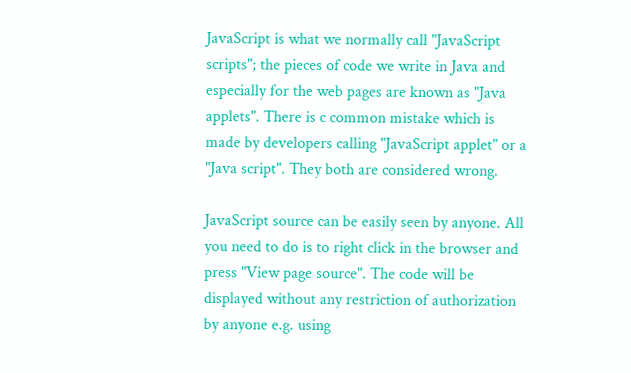JavaScript is what we normally call "JavaScript scripts"; the pieces of code we write in Java and especially for the web pages are known as "Java applets". There is c common mistake which is made by developers calling "JavaScript applet" or a "Java script". They both are considered wrong.

JavaScript source can be easily seen by anyone. All you need to do is to right click in the browser and press "View page source". The code will be displayed without any restriction of authorization by anyone e.g. using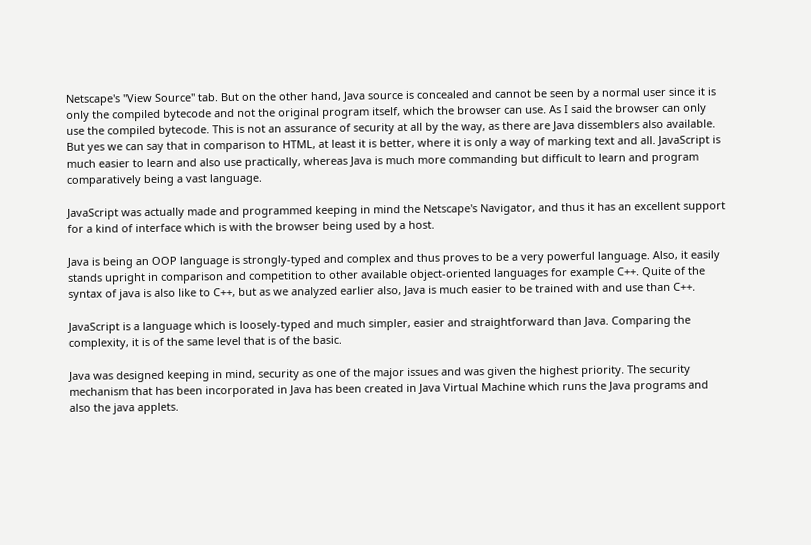Netscape's "View Source" tab. But on the other hand, Java source is concealed and cannot be seen by a normal user since it is only the compiled bytecode and not the original program itself, which the browser can use. As I said the browser can only use the compiled bytecode. This is not an assurance of security at all by the way, as there are Java dissemblers also available. But yes we can say that in comparison to HTML, at least it is better, where it is only a way of marking text and all. JavaScript is much easier to learn and also use practically, whereas Java is much more commanding but difficult to learn and program comparatively being a vast language.

JavaScript was actually made and programmed keeping in mind the Netscape's Navigator, and thus it has an excellent support for a kind of interface which is with the browser being used by a host.

Java is being an OOP language is strongly-typed and complex and thus proves to be a very powerful language. Also, it easily stands upright in comparison and competition to other available object-oriented languages for example C++. Quite of the syntax of java is also like to C++, but as we analyzed earlier also, Java is much easier to be trained with and use than C++.

JavaScript is a language which is loosely-typed and much simpler, easier and straightforward than Java. Comparing the complexity, it is of the same level that is of the basic.

Java was designed keeping in mind, security as one of the major issues and was given the highest priority. The security mechanism that has been incorporated in Java has been created in Java Virtual Machine which runs the Java programs and also the java applets.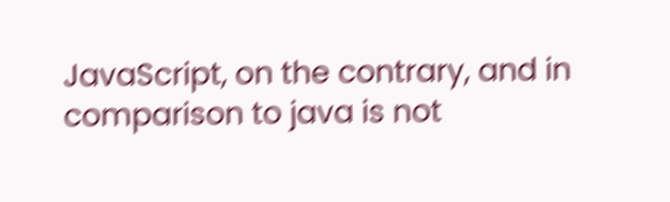JavaScript, on the contrary, and in comparison to java is not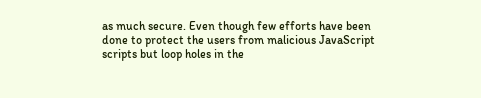as much secure. Even though few efforts have been done to protect the users from malicious JavaScript scripts but loop holes in the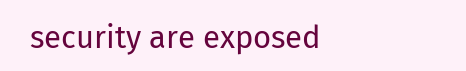security are exposed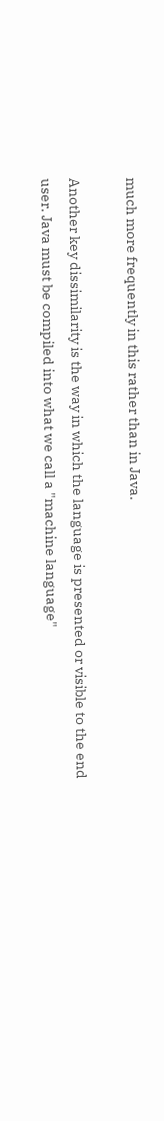much more frequently in this rather than in Java.

Another key dissimilarity is the way in which the language is presented or visible to the end user. Java must be compiled into what we call a "machine language"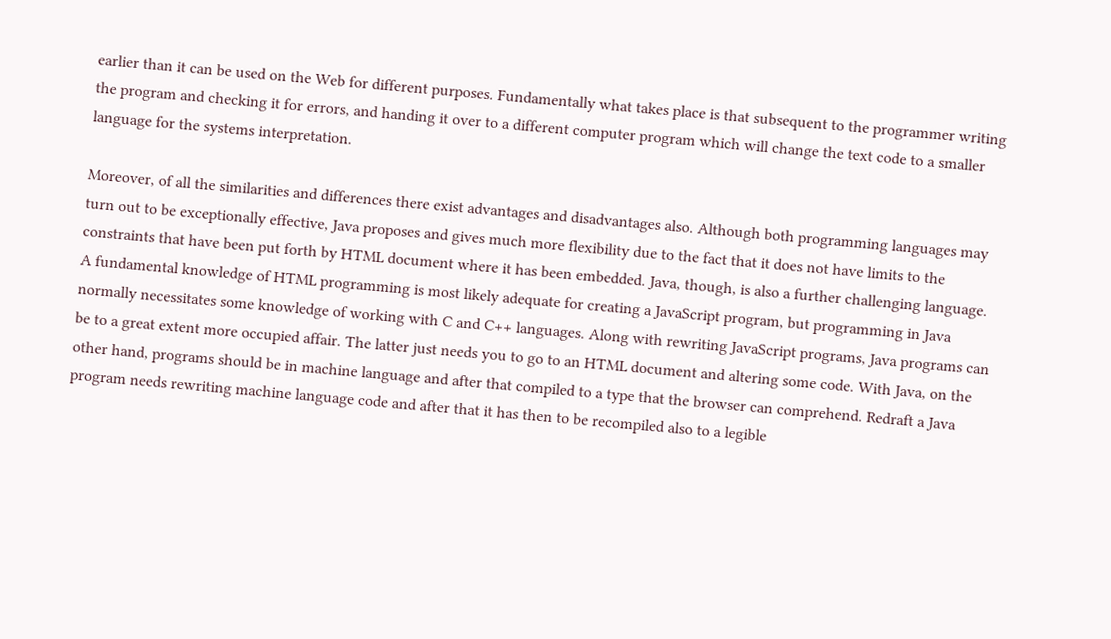earlier than it can be used on the Web for different purposes. Fundamentally what takes place is that subsequent to the programmer writing the program and checking it for errors, and handing it over to a different computer program which will change the text code to a smaller language for the systems interpretation.

Moreover, of all the similarities and differences there exist advantages and disadvantages also. Although both programming languages may turn out to be exceptionally effective, Java proposes and gives much more flexibility due to the fact that it does not have limits to the constraints that have been put forth by HTML document where it has been embedded. Java, though, is also a further challenging language. A fundamental knowledge of HTML programming is most likely adequate for creating a JavaScript program, but programming in Java normally necessitates some knowledge of working with C and C++ languages. Along with rewriting JavaScript programs, Java programs can be to a great extent more occupied affair. The latter just needs you to go to an HTML document and altering some code. With Java, on the other hand, programs should be in machine language and after that compiled to a type that the browser can comprehend. Redraft a Java program needs rewriting machine language code and after that it has then to be recompiled also to a legible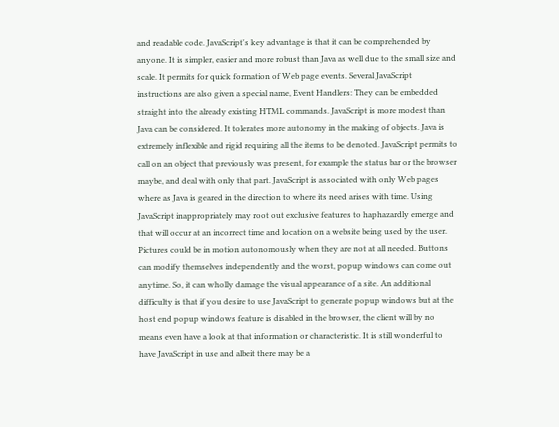and readable code. JavaScript's key advantage is that it can be comprehended by anyone. It is simpler, easier and more robust than Java as well due to the small size and scale. It permits for quick formation of Web page events. Several JavaScript instructions are also given a special name, Event Handlers: They can be embedded straight into the already existing HTML commands. JavaScript is more modest than Java can be considered. It tolerates more autonomy in the making of objects. Java is extremely inflexible and rigid requiring all the items to be denoted. JavaScript permits to call on an object that previously was present, for example the status bar or the browser maybe, and deal with only that part. JavaScript is associated with only Web pages where as Java is geared in the direction to where its need arises with time. Using JavaScript inappropriately may root out exclusive features to haphazardly emerge and that will occur at an incorrect time and location on a website being used by the user. Pictures could be in motion autonomously when they are not at all needed. Buttons can modify themselves independently and the worst, popup windows can come out anytime. So, it can wholly damage the visual appearance of a site. An additional difficulty is that if you desire to use JavaScript to generate popup windows but at the host end popup windows feature is disabled in the browser, the client will by no means even have a look at that information or characteristic. It is still wonderful to have JavaScript in use and albeit there may be a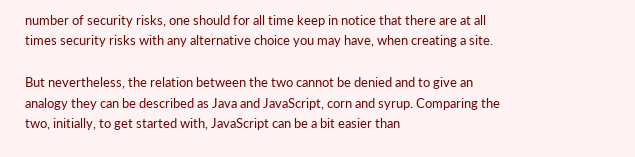number of security risks, one should for all time keep in notice that there are at all times security risks with any alternative choice you may have, when creating a site.

But nevertheless, the relation between the two cannot be denied and to give an analogy they can be described as Java and JavaScript, corn and syrup. Comparing the two, initially, to get started with, JavaScript can be a bit easier than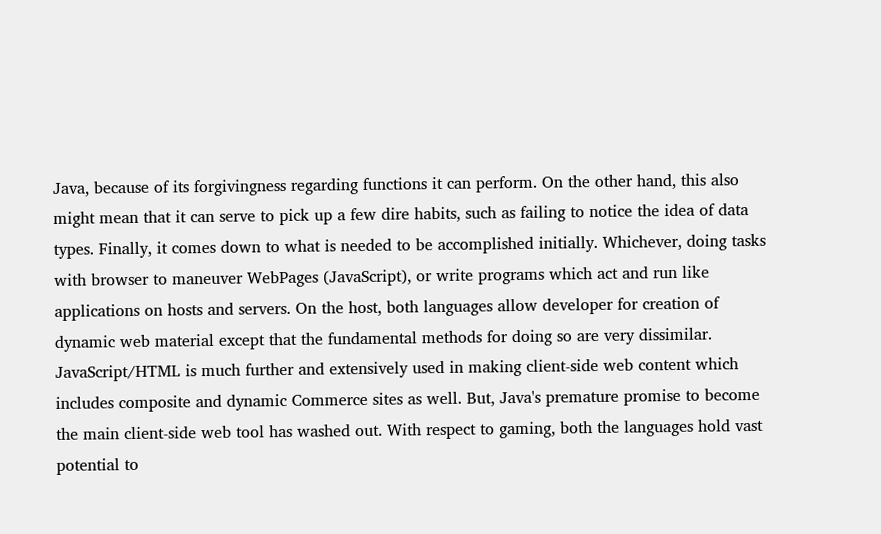Java, because of its forgivingness regarding functions it can perform. On the other hand, this also might mean that it can serve to pick up a few dire habits, such as failing to notice the idea of data types. Finally, it comes down to what is needed to be accomplished initially. Whichever, doing tasks with browser to maneuver WebPages (JavaScript), or write programs which act and run like applications on hosts and servers. On the host, both languages allow developer for creation of dynamic web material except that the fundamental methods for doing so are very dissimilar. JavaScript/HTML is much further and extensively used in making client-side web content which includes composite and dynamic Commerce sites as well. But, Java's premature promise to become the main client-side web tool has washed out. With respect to gaming, both the languages hold vast potential to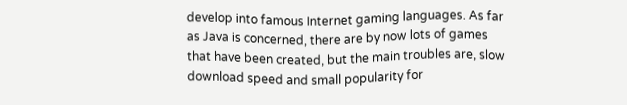develop into famous Internet gaming languages. As far as Java is concerned, there are by now lots of games that have been created, but the main troubles are, slow download speed and small popularity for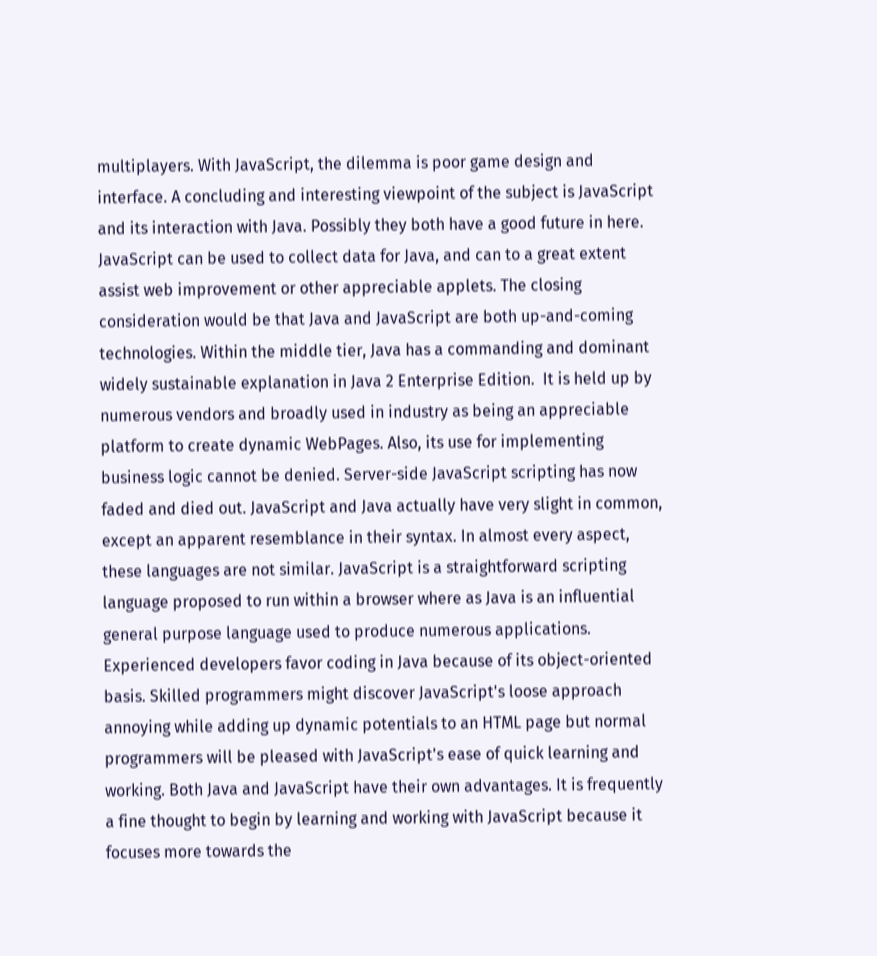multiplayers. With JavaScript, the dilemma is poor game design and interface. A concluding and interesting viewpoint of the subject is JavaScript and its interaction with Java. Possibly they both have a good future in here. JavaScript can be used to collect data for Java, and can to a great extent assist web improvement or other appreciable applets. The closing consideration would be that Java and JavaScript are both up-and-coming technologies. Within the middle tier, Java has a commanding and dominant widely sustainable explanation in Java 2 Enterprise Edition.  It is held up by numerous vendors and broadly used in industry as being an appreciable platform to create dynamic WebPages. Also, its use for implementing business logic cannot be denied. Server-side JavaScript scripting has now faded and died out. JavaScript and Java actually have very slight in common, except an apparent resemblance in their syntax. In almost every aspect, these languages are not similar. JavaScript is a straightforward scripting language proposed to run within a browser where as Java is an influential general purpose language used to produce numerous applications. Experienced developers favor coding in Java because of its object-oriented basis. Skilled programmers might discover JavaScript's loose approach annoying while adding up dynamic potentials to an HTML page but normal programmers will be pleased with JavaScript's ease of quick learning and working. Both Java and JavaScript have their own advantages. It is frequently a fine thought to begin by learning and working with JavaScript because it focuses more towards the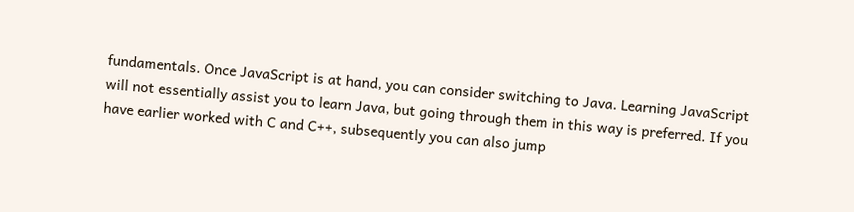fundamentals. Once JavaScript is at hand, you can consider switching to Java. Learning JavaScript will not essentially assist you to learn Java, but going through them in this way is preferred. If you have earlier worked with C and C++, subsequently you can also jump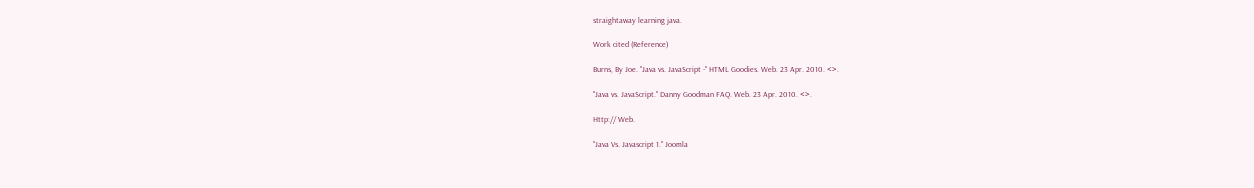straightaway learning java.

Work cited (Reference)

Burns, By Joe. "Java vs. JavaScript -" HTML Goodies. Web. 23 Apr. 2010. <>.

"Java vs. JavaScript." Danny Goodman FAQ. Web. 23 Apr. 2010. <>.

Http:// Web.

"Java Vs. Javascript 1." Joomla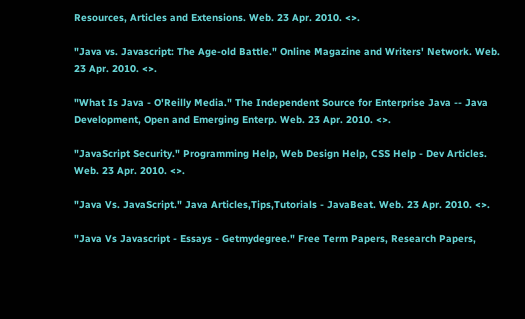Resources, Articles and Extensions. Web. 23 Apr. 2010. <>.

"Java vs. Javascript: The Age-old Battle." Online Magazine and Writers' Network. Web. 23 Apr. 2010. <>.

"What Is Java - O'Reilly Media." The Independent Source for Enterprise Java -- Java Development, Open and Emerging Enterp. Web. 23 Apr. 2010. <>.

"JavaScript Security." Programming Help, Web Design Help, CSS Help - Dev Articles. Web. 23 Apr. 2010. <>.

"Java Vs. JavaScript." Java Articles,Tips,Tutorials - JavaBeat. Web. 23 Apr. 2010. <>.

"Java Vs Javascript - Essays - Getmydegree." Free Term Papers, Research Papers,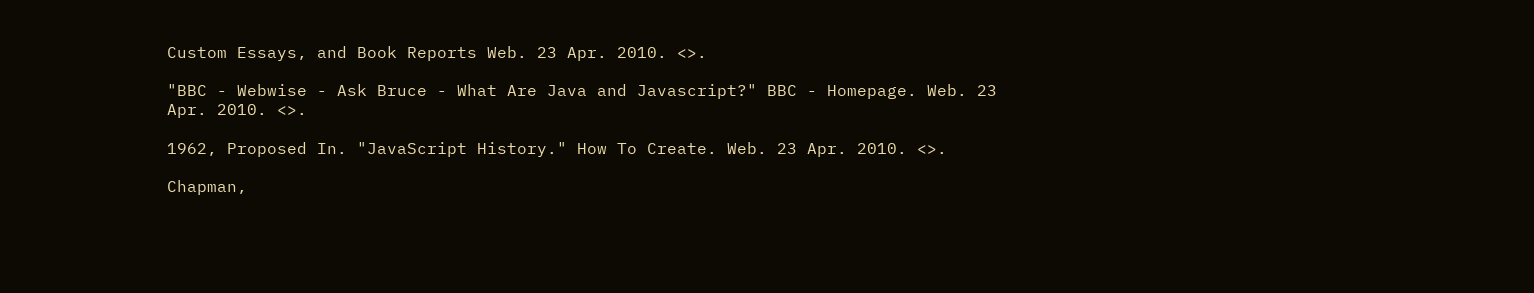Custom Essays, and Book Reports Web. 23 Apr. 2010. <>.

"BBC - Webwise - Ask Bruce - What Are Java and Javascript?" BBC - Homepage. Web. 23 Apr. 2010. <>.

1962, Proposed In. "JavaScript History." How To Create. Web. 23 Apr. 2010. <>.

Chapman,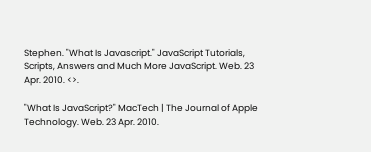Stephen. "What Is Javascript." JavaScript Tutorials, Scripts, Answers and Much More JavaScript. Web. 23 Apr. 2010. <>.

"What Is JavaScript?" MacTech | The Journal of Apple Technology. Web. 23 Apr. 2010.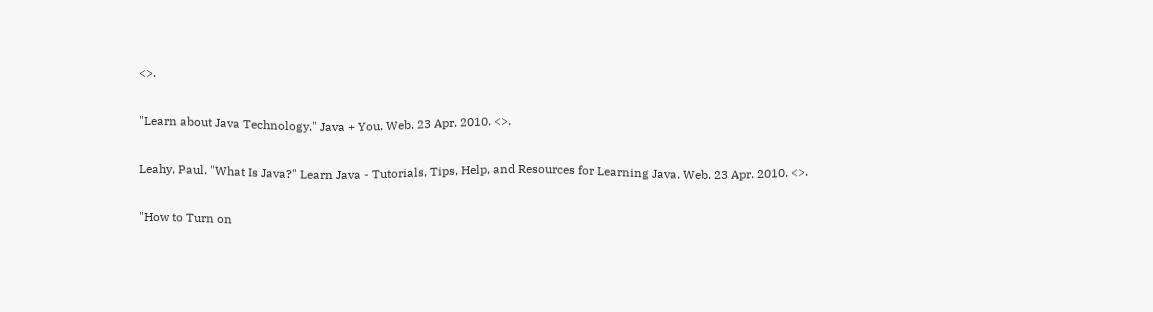<>.

"Learn about Java Technology." Java + You. Web. 23 Apr. 2010. <>.

Leahy, Paul. "What Is Java?" Learn Java - Tutorials, Tips, Help, and Resources for Learning Java. Web. 23 Apr. 2010. <>.

"How to Turn on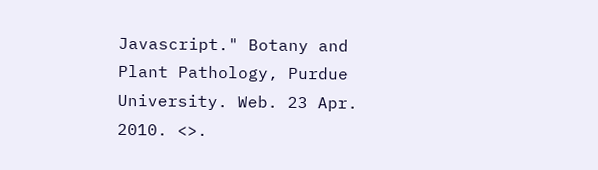Javascript." Botany and Plant Pathology, Purdue University. Web. 23 Apr. 2010. <>.